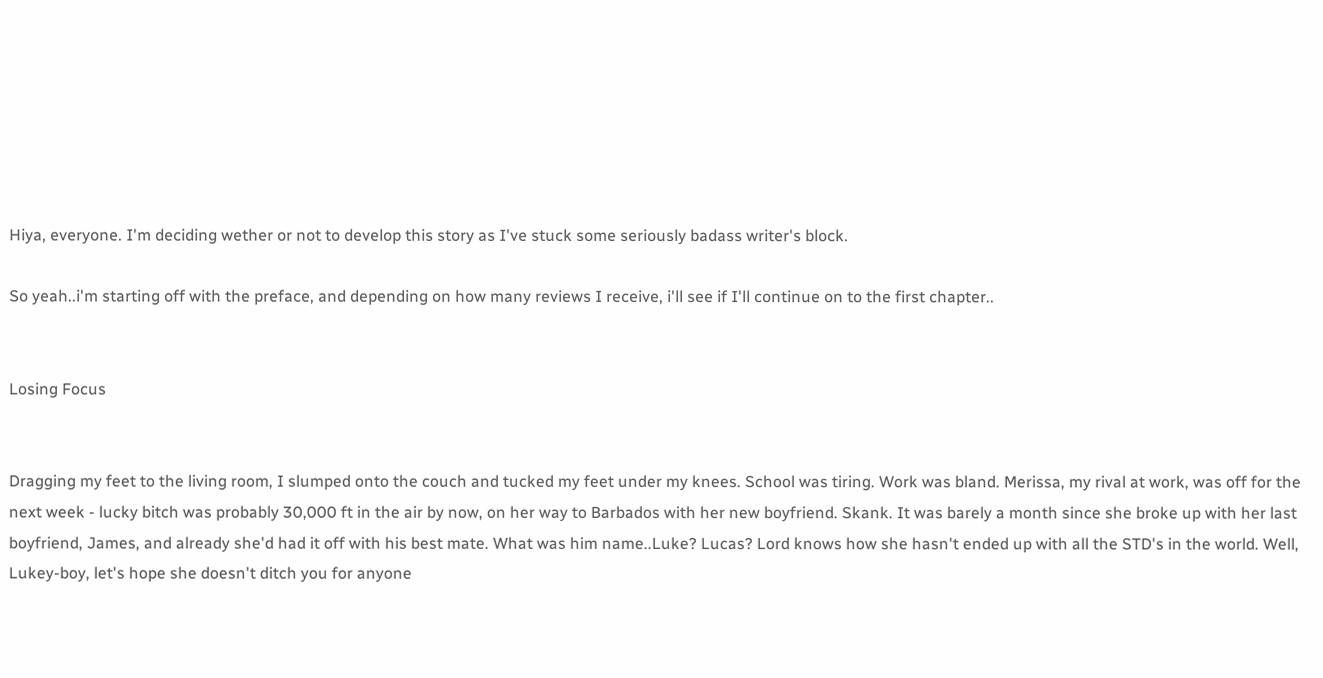Hiya, everyone. I'm deciding wether or not to develop this story as I've stuck some seriously badass writer's block.

So yeah..i'm starting off with the preface, and depending on how many reviews I receive, i'll see if I'll continue on to the first chapter..


Losing Focus


Dragging my feet to the living room, I slumped onto the couch and tucked my feet under my knees. School was tiring. Work was bland. Merissa, my rival at work, was off for the next week - lucky bitch was probably 30,000 ft in the air by now, on her way to Barbados with her new boyfriend. Skank. It was barely a month since she broke up with her last boyfriend, James, and already she'd had it off with his best mate. What was him name..Luke? Lucas? Lord knows how she hasn't ended up with all the STD's in the world. Well, Lukey-boy, let's hope she doesn't ditch you for anyone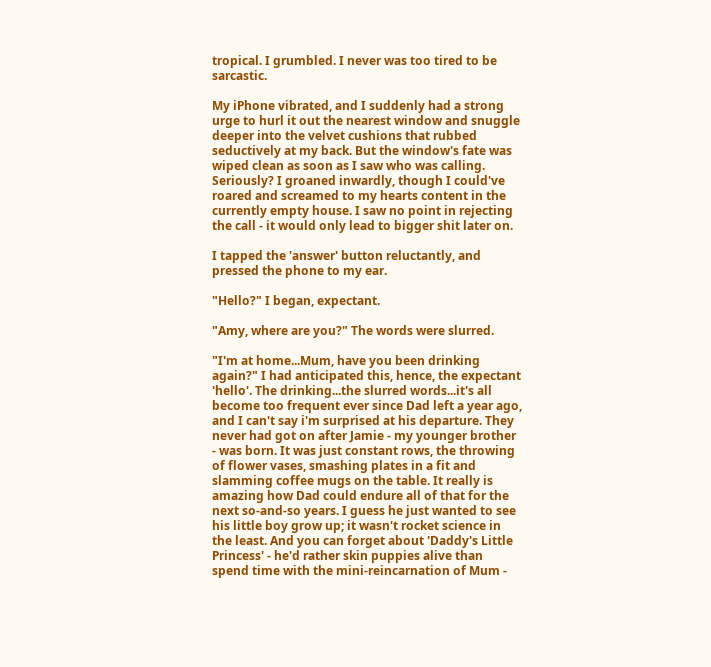tropical. I grumbled. I never was too tired to be sarcastic.

My iPhone vibrated, and I suddenly had a strong urge to hurl it out the nearest window and snuggle deeper into the velvet cushions that rubbed seductively at my back. But the window's fate was wiped clean as soon as I saw who was calling. Seriously? I groaned inwardly, though I could've roared and screamed to my hearts content in the currently empty house. I saw no point in rejecting the call - it would only lead to bigger shit later on.

I tapped the 'answer' button reluctantly, and pressed the phone to my ear.

"Hello?" I began, expectant.

"Amy, where are you?" The words were slurred.

"I'm at home...Mum, have you been drinking again?" I had anticipated this, hence, the expectant 'hello'. The drinking...the slurred words...it's all become too frequent ever since Dad left a year ago, and I can't say i'm surprised at his departure. They never had got on after Jamie - my younger brother - was born. It was just constant rows, the throwing of flower vases, smashing plates in a fit and slamming coffee mugs on the table. It really is amazing how Dad could endure all of that for the next so-and-so years. I guess he just wanted to see his little boy grow up; it wasn't rocket science in the least. And you can forget about 'Daddy's Little Princess' - he'd rather skin puppies alive than spend time with the mini-reincarnation of Mum -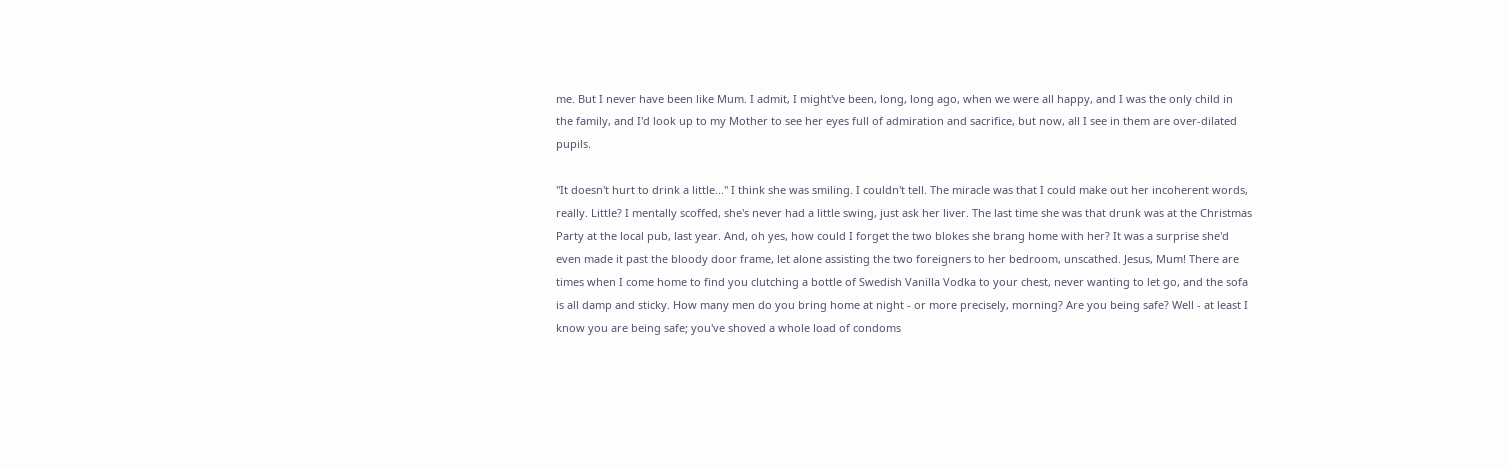me. But I never have been like Mum. I admit, I might've been, long, long ago, when we were all happy, and I was the only child in the family, and I'd look up to my Mother to see her eyes full of admiration and sacrifice, but now, all I see in them are over-dilated pupils.

"It doesn't hurt to drink a little..." I think she was smiling. I couldn't tell. The miracle was that I could make out her incoherent words, really. Little? I mentally scoffed, she's never had a little swing, just ask her liver. The last time she was that drunk was at the Christmas Party at the local pub, last year. And, oh yes, how could I forget the two blokes she brang home with her? It was a surprise she'd even made it past the bloody door frame, let alone assisting the two foreigners to her bedroom, unscathed. Jesus, Mum! There are times when I come home to find you clutching a bottle of Swedish Vanilla Vodka to your chest, never wanting to let go, and the sofa is all damp and sticky. How many men do you bring home at night - or more precisely, morning? Are you being safe? Well - at least I know you are being safe; you've shoved a whole load of condoms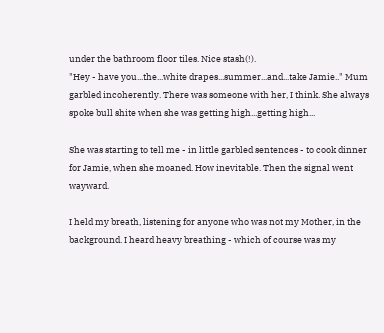under the bathroom floor tiles. Nice stash(!).
"Hey - have you...the...white drapes...summer...and...take Jamie.." Mum garbled incoherently. There was someone with her, I think. She always spoke bull shite when she was getting high...getting high...

She was starting to tell me - in little garbled sentences - to cook dinner for Jamie, when she moaned. How inevitable. Then the signal went wayward.

I held my breath, listening for anyone who was not my Mother, in the background. I heard heavy breathing - which of course was my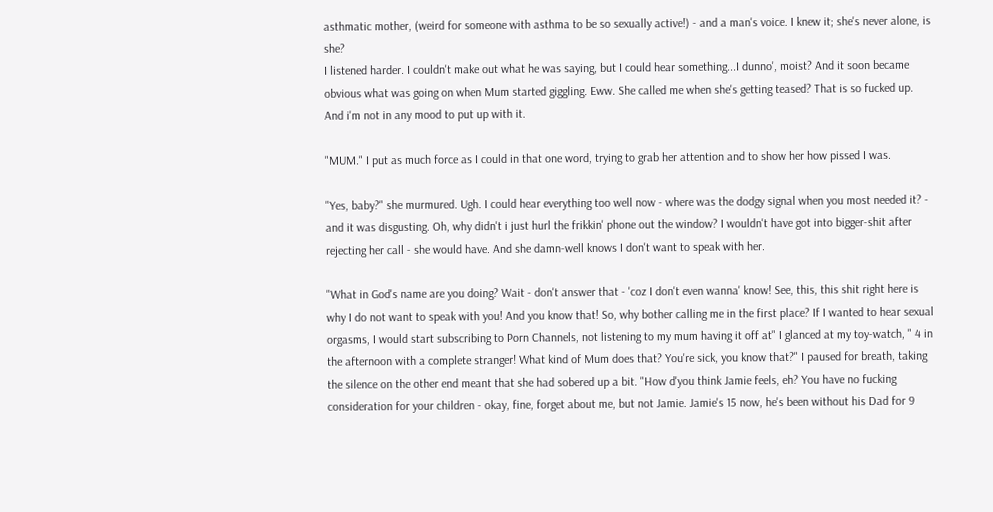asthmatic mother, (weird for someone with asthma to be so sexually active!) - and a man's voice. I knew it; she's never alone, is she?
I listened harder. I couldn't make out what he was saying, but I could hear something...I dunno', moist? And it soon became obvious what was going on when Mum started giggling. Eww. She called me when she's getting teased? That is so fucked up. And i'm not in any mood to put up with it.

"MUM." I put as much force as I could in that one word, trying to grab her attention and to show her how pissed I was.

"Yes, baby?" she murmured. Ugh. I could hear everything too well now - where was the dodgy signal when you most needed it? - and it was disgusting. Oh, why didn't i just hurl the frikkin' phone out the window? I wouldn't have got into bigger-shit after rejecting her call - she would have. And she damn-well knows I don't want to speak with her.

"What in God's name are you doing? Wait - don't answer that - 'coz I don't even wanna' know! See, this, this shit right here is why I do not want to speak with you! And you know that! So, why bother calling me in the first place? If I wanted to hear sexual orgasms, I would start subscribing to Porn Channels, not listening to my mum having it off at" I glanced at my toy-watch, " 4 in the afternoon with a complete stranger! What kind of Mum does that? You're sick, you know that?" I paused for breath, taking the silence on the other end meant that she had sobered up a bit. "How d'you think Jamie feels, eh? You have no fucking consideration for your children - okay, fine, forget about me, but not Jamie. Jamie's 15 now, he's been without his Dad for 9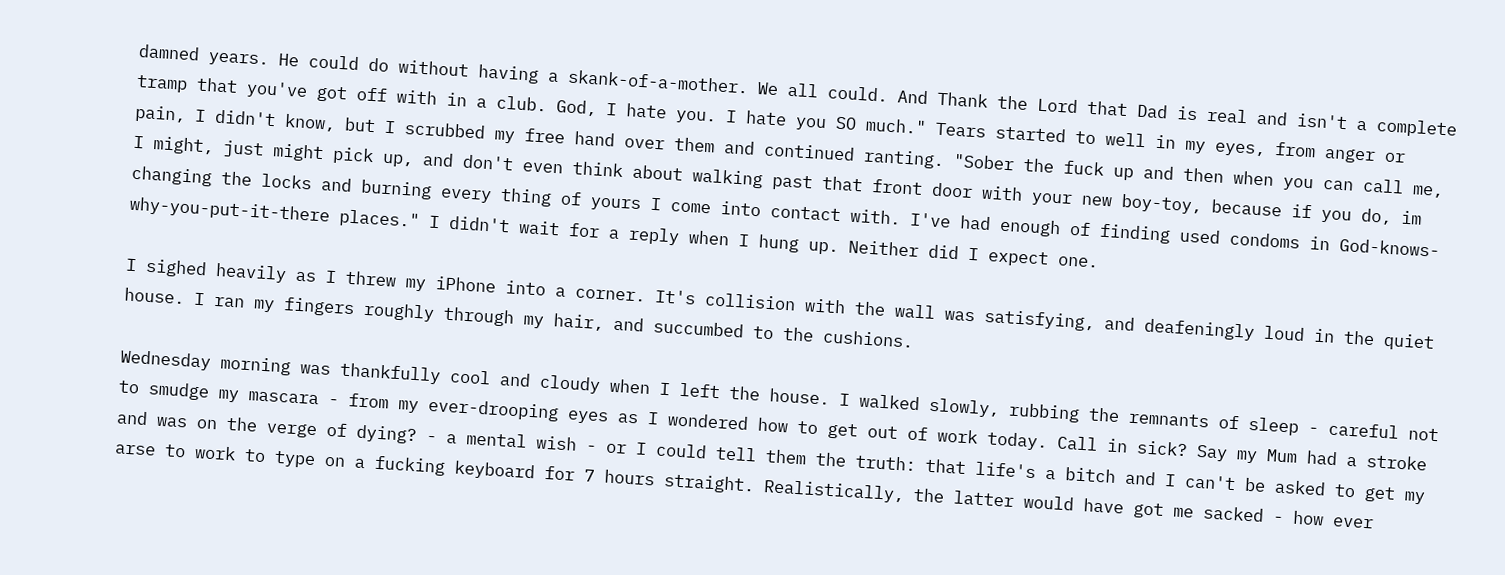damned years. He could do without having a skank-of-a-mother. We all could. And Thank the Lord that Dad is real and isn't a complete tramp that you've got off with in a club. God, I hate you. I hate you SO much." Tears started to well in my eyes, from anger or pain, I didn't know, but I scrubbed my free hand over them and continued ranting. "Sober the fuck up and then when you can call me, I might, just might pick up, and don't even think about walking past that front door with your new boy-toy, because if you do, im changing the locks and burning every thing of yours I come into contact with. I've had enough of finding used condoms in God-knows-why-you-put-it-there places." I didn't wait for a reply when I hung up. Neither did I expect one.

I sighed heavily as I threw my iPhone into a corner. It's collision with the wall was satisfying, and deafeningly loud in the quiet house. I ran my fingers roughly through my hair, and succumbed to the cushions.

Wednesday morning was thankfully cool and cloudy when I left the house. I walked slowly, rubbing the remnants of sleep - careful not to smudge my mascara - from my ever-drooping eyes as I wondered how to get out of work today. Call in sick? Say my Mum had a stroke and was on the verge of dying? - a mental wish - or I could tell them the truth: that life's a bitch and I can't be asked to get my arse to work to type on a fucking keyboard for 7 hours straight. Realistically, the latter would have got me sacked - how ever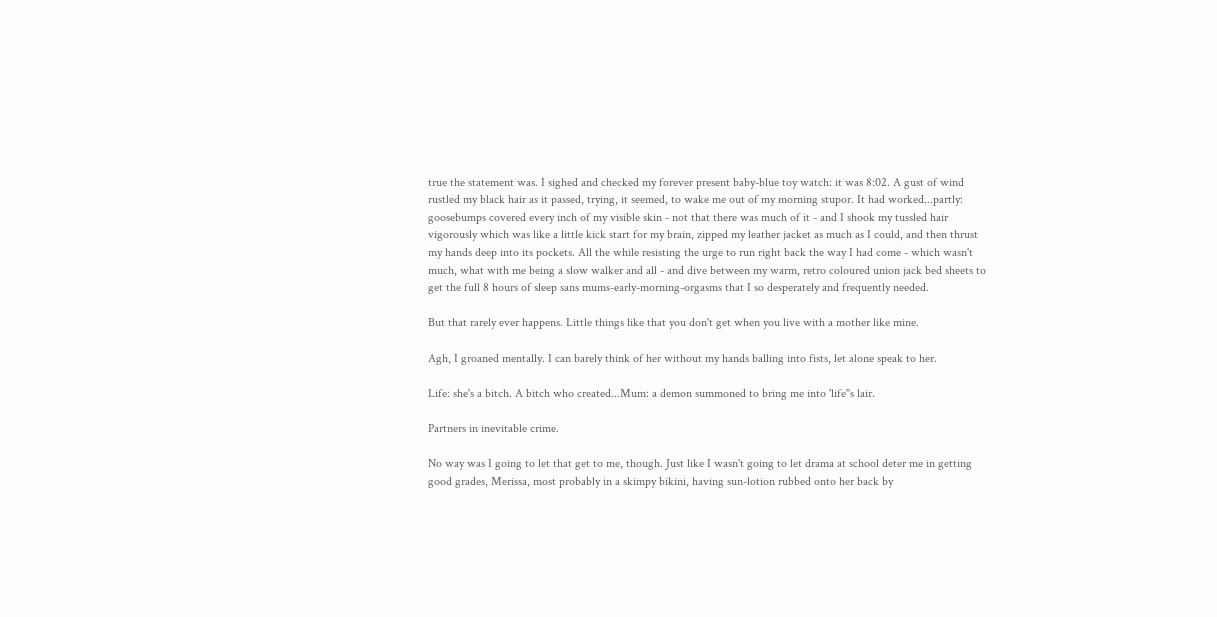true the statement was. I sighed and checked my forever present baby-blue toy watch: it was 8:02. A gust of wind rustled my black hair as it passed, trying, it seemed, to wake me out of my morning stupor. It had worked...partly: goosebumps covered every inch of my visible skin - not that there was much of it - and I shook my tussled hair vigorously which was like a little kick start for my brain, zipped my leather jacket as much as I could, and then thrust my hands deep into its pockets. All the while resisting the urge to run right back the way I had come - which wasn't much, what with me being a slow walker and all - and dive between my warm, retro coloured union jack bed sheets to get the full 8 hours of sleep sans mums-early-morning-orgasms that I so desperately and frequently needed.

But that rarely ever happens. Little things like that you don't get when you live with a mother like mine.

Agh, I groaned mentally. I can barely think of her without my hands balling into fists, let alone speak to her.

Life: she's a bitch. A bitch who created...Mum: a demon summoned to bring me into 'life''s lair.

Partners in inevitable crime.

No way was I going to let that get to me, though. Just like I wasn't going to let drama at school deter me in getting good grades, Merissa, most probably in a skimpy bikini, having sun-lotion rubbed onto her back by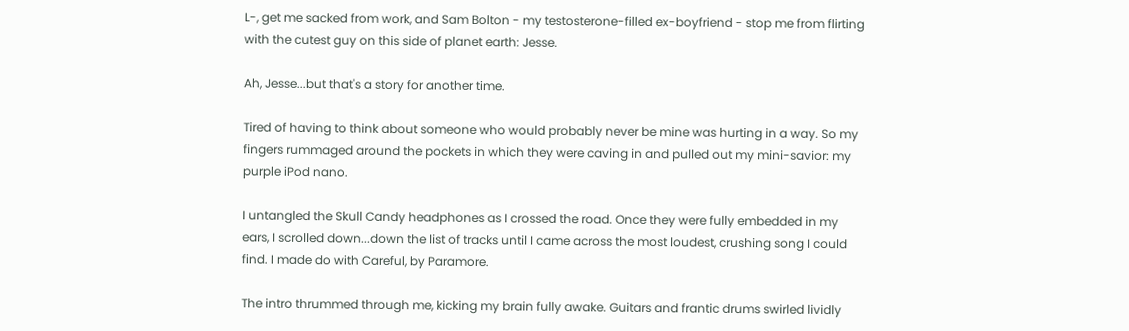L-, get me sacked from work, and Sam Bolton - my testosterone-filled ex-boyfriend - stop me from flirting with the cutest guy on this side of planet earth: Jesse.

Ah, Jesse...but that's a story for another time.

Tired of having to think about someone who would probably never be mine was hurting in a way. So my fingers rummaged around the pockets in which they were caving in and pulled out my mini-savior: my purple iPod nano.

I untangled the Skull Candy headphones as I crossed the road. Once they were fully embedded in my ears, I scrolled down...down the list of tracks until I came across the most loudest, crushing song I could find. I made do with Careful, by Paramore.

The intro thrummed through me, kicking my brain fully awake. Guitars and frantic drums swirled lividly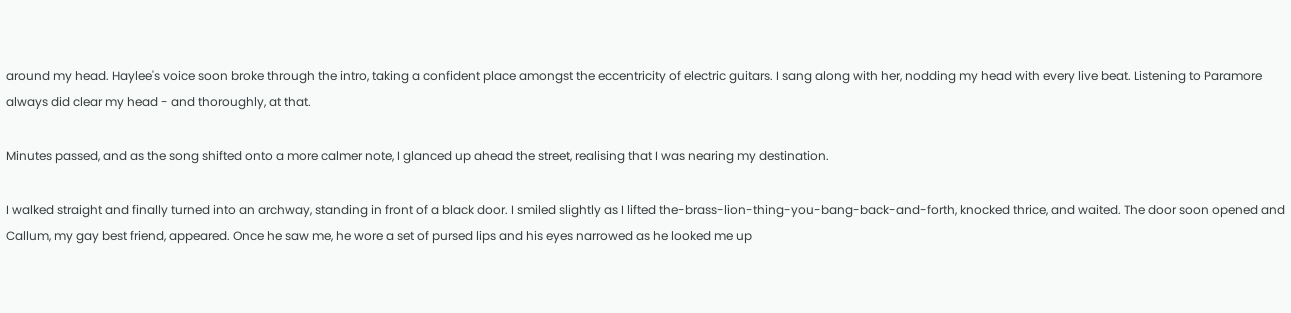around my head. Haylee's voice soon broke through the intro, taking a confident place amongst the eccentricity of electric guitars. I sang along with her, nodding my head with every live beat. Listening to Paramore always did clear my head - and thoroughly, at that.

Minutes passed, and as the song shifted onto a more calmer note, I glanced up ahead the street, realising that I was nearing my destination.

I walked straight and finally turned into an archway, standing in front of a black door. I smiled slightly as I lifted the-brass-lion-thing-you-bang-back-and-forth, knocked thrice, and waited. The door soon opened and Callum, my gay best friend, appeared. Once he saw me, he wore a set of pursed lips and his eyes narrowed as he looked me up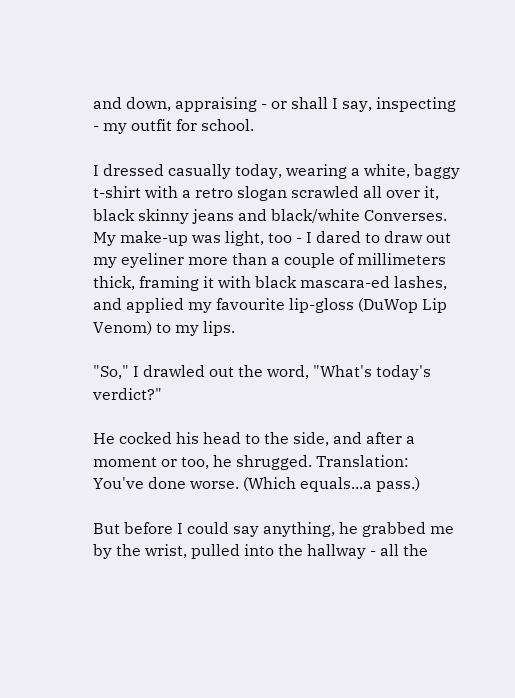and down, appraising - or shall I say, inspecting - my outfit for school.

I dressed casually today, wearing a white, baggy t-shirt with a retro slogan scrawled all over it, black skinny jeans and black/white Converses. My make-up was light, too - I dared to draw out my eyeliner more than a couple of millimeters thick, framing it with black mascara-ed lashes, and applied my favourite lip-gloss (DuWop Lip Venom) to my lips.

"So," I drawled out the word, "What's today's verdict?"

He cocked his head to the side, and after a moment or too, he shrugged. Translation: You've done worse. (Which equals...a pass.)

But before I could say anything, he grabbed me by the wrist, pulled into the hallway - all the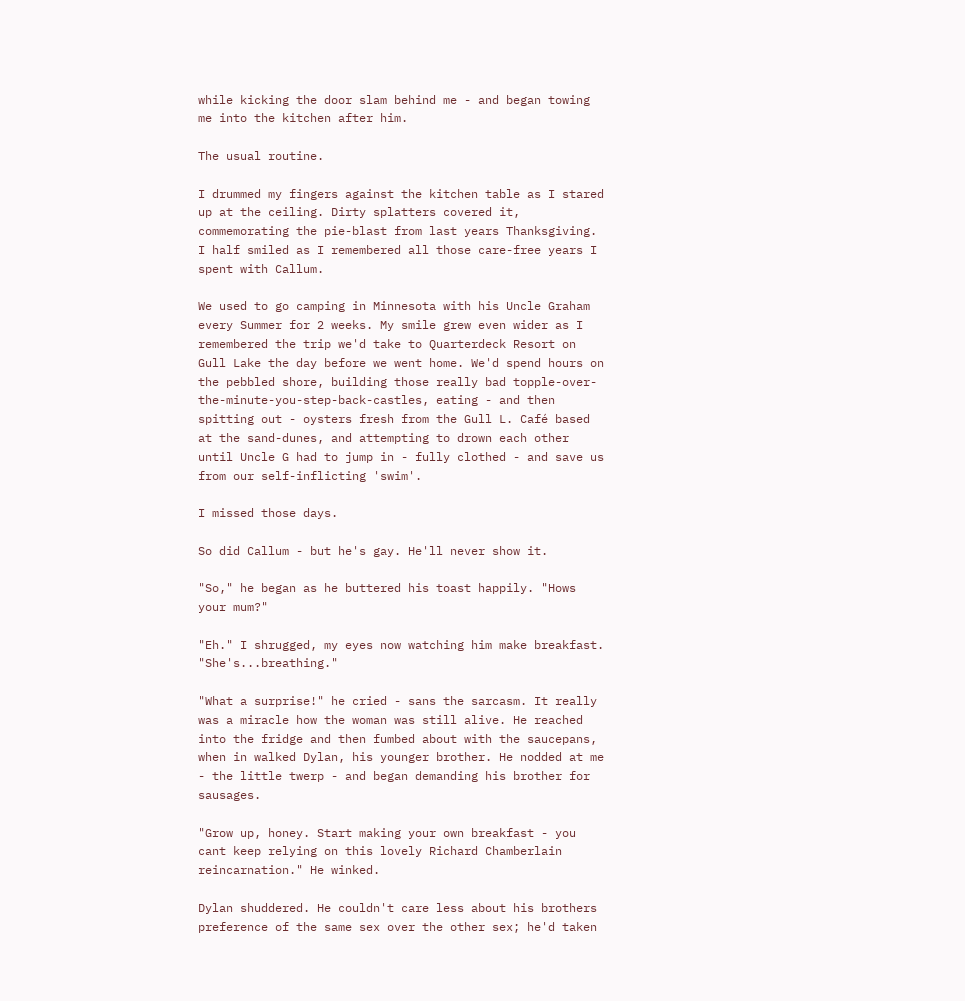while kicking the door slam behind me - and began towing me into the kitchen after him.

The usual routine.

I drummed my fingers against the kitchen table as I stared up at the ceiling. Dirty splatters covered it, commemorating the pie-blast from last years Thanksgiving. I half smiled as I remembered all those care-free years I spent with Callum.

We used to go camping in Minnesota with his Uncle Graham every Summer for 2 weeks. My smile grew even wider as I remembered the trip we'd take to Quarterdeck Resort on Gull Lake the day before we went home. We'd spend hours on the pebbled shore, building those really bad topple-over-the-minute-you-step-back-castles, eating - and then spitting out - oysters fresh from the Gull L. Café based at the sand-dunes, and attempting to drown each other until Uncle G had to jump in - fully clothed - and save us from our self-inflicting 'swim'.

I missed those days.

So did Callum - but he's gay. He'll never show it.

"So," he began as he buttered his toast happily. "Hows your mum?"

"Eh." I shrugged, my eyes now watching him make breakfast. "She's...breathing."

"What a surprise!" he cried - sans the sarcasm. It really was a miracle how the woman was still alive. He reached into the fridge and then fumbed about with the saucepans, when in walked Dylan, his younger brother. He nodded at me - the little twerp - and began demanding his brother for sausages.

"Grow up, honey. Start making your own breakfast - you cant keep relying on this lovely Richard Chamberlain reincarnation." He winked.

Dylan shuddered. He couldn't care less about his brothers preference of the same sex over the other sex; he'd taken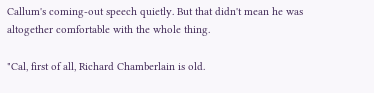Callum's coming-out speech quietly. But that didn't mean he was altogether comfortable with the whole thing.

"Cal, first of all, Richard Chamberlain is old.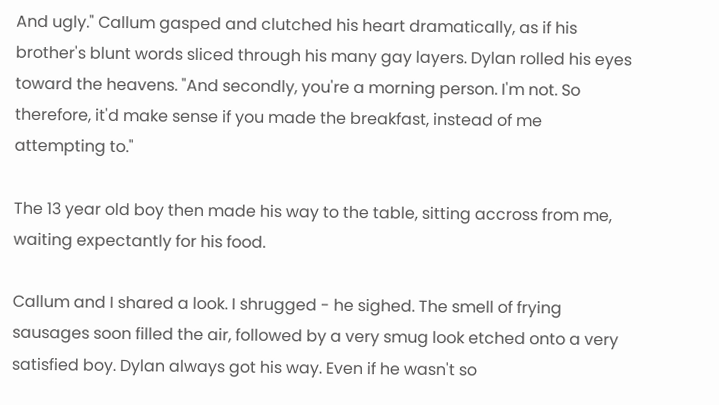And ugly." Callum gasped and clutched his heart dramatically, as if his brother's blunt words sliced through his many gay layers. Dylan rolled his eyes toward the heavens. "And secondly, you're a morning person. I'm not. So therefore, it'd make sense if you made the breakfast, instead of me attempting to."

The 13 year old boy then made his way to the table, sitting accross from me, waiting expectantly for his food.

Callum and I shared a look. I shrugged - he sighed. The smell of frying sausages soon filled the air, followed by a very smug look etched onto a very satisfied boy. Dylan always got his way. Even if he wasn't so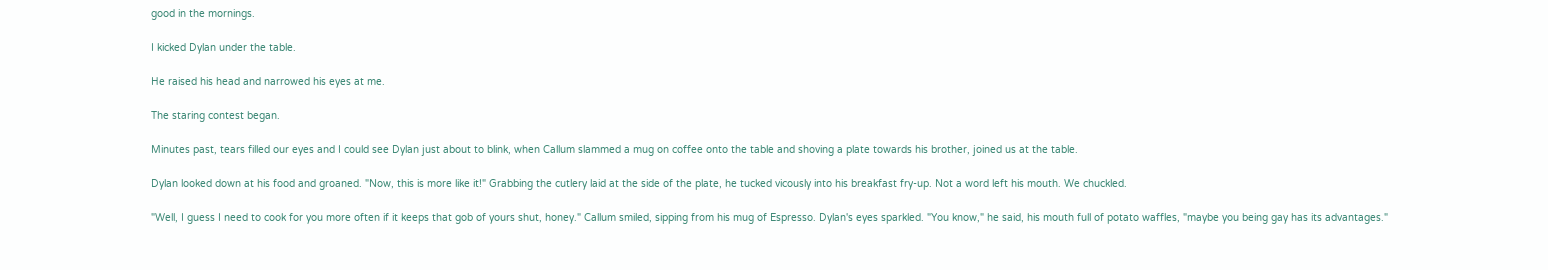good in the mornings.

I kicked Dylan under the table.

He raised his head and narrowed his eyes at me.

The staring contest began.

Minutes past, tears filled our eyes and I could see Dylan just about to blink, when Callum slammed a mug on coffee onto the table and shoving a plate towards his brother, joined us at the table.

Dylan looked down at his food and groaned. "Now, this is more like it!" Grabbing the cutlery laid at the side of the plate, he tucked vicously into his breakfast fry-up. Not a word left his mouth. We chuckled.

"Well, I guess I need to cook for you more often if it keeps that gob of yours shut, honey." Callum smiled, sipping from his mug of Espresso. Dylan's eyes sparkled. "You know," he said, his mouth full of potato waffles, "maybe you being gay has its advantages."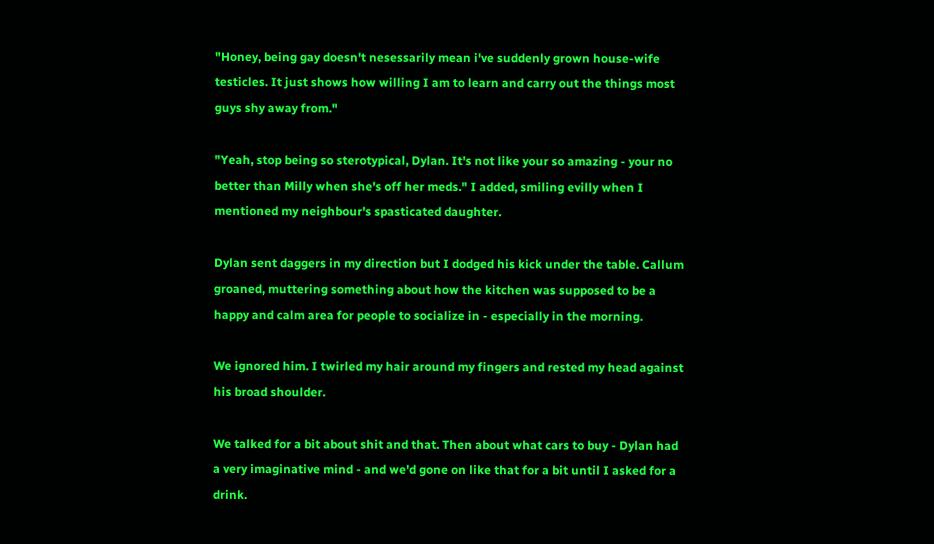"Honey, being gay doesn't nesessarily mean i've suddenly grown house-wife testicles. It just shows how willing I am to learn and carry out the things most guys shy away from."

"Yeah, stop being so sterotypical, Dylan. It's not like your so amazing - your no better than Milly when she's off her meds." I added, smiling evilly when I mentioned my neighbour's spasticated daughter.

Dylan sent daggers in my direction but I dodged his kick under the table. Callum groaned, muttering something about how the kitchen was supposed to be a happy and calm area for people to socialize in - especially in the morning.

We ignored him. I twirled my hair around my fingers and rested my head against his broad shoulder.

We talked for a bit about shit and that. Then about what cars to buy - Dylan had a very imaginative mind - and we'd gone on like that for a bit until I asked for a drink.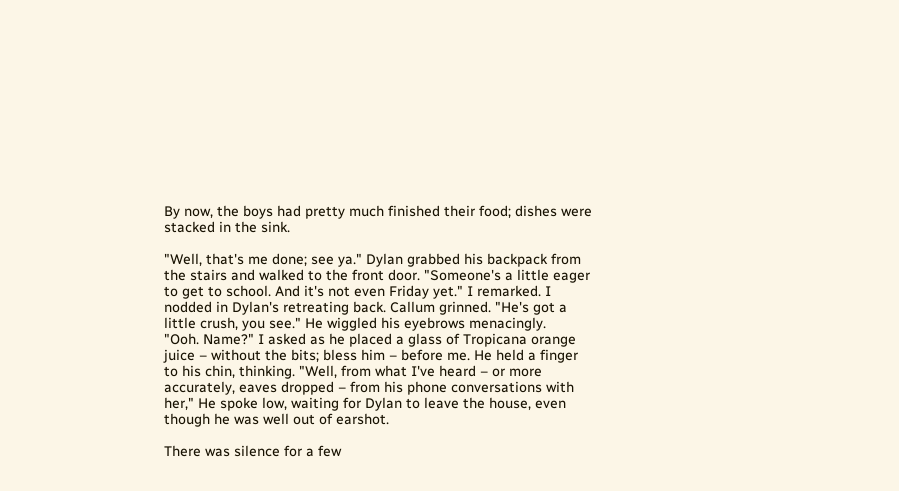By now, the boys had pretty much finished their food; dishes were stacked in the sink.

"Well, that's me done; see ya." Dylan grabbed his backpack from the stairs and walked to the front door. "Someone's a little eager to get to school. And it's not even Friday yet." I remarked. I nodded in Dylan's retreating back. Callum grinned. "He's got a little crush, you see." He wiggled his eyebrows menacingly.
"Ooh. Name?" I asked as he placed a glass of Tropicana orange juice – without the bits; bless him – before me. He held a finger to his chin, thinking. "Well, from what I've heard – or more accurately, eaves dropped – from his phone conversations with her," He spoke low, waiting for Dylan to leave the house, even though he was well out of earshot.

There was silence for a few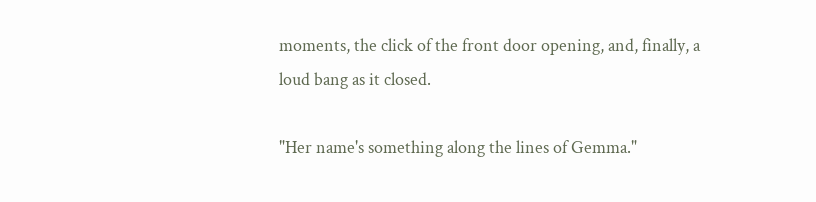moments, the click of the front door opening, and, finally, a loud bang as it closed.

"Her name's something along the lines of Gemma."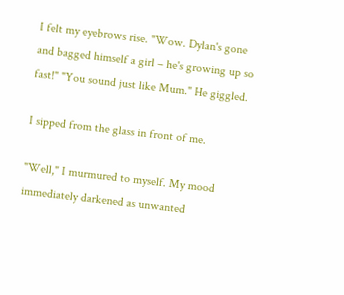I felt my eyebrows rise. "Wow. Dylan's gone and bagged himself a girl – he's growing up so fast!" "You sound just like Mum." He giggled.

I sipped from the glass in front of me.

"Well," I murmured to myself. My mood immediately darkened as unwanted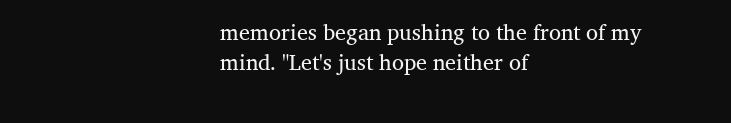memories began pushing to the front of my mind. "Let's just hope neither of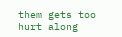them gets too hurt along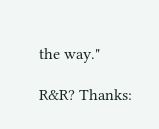the way."

R&R? Thanks: